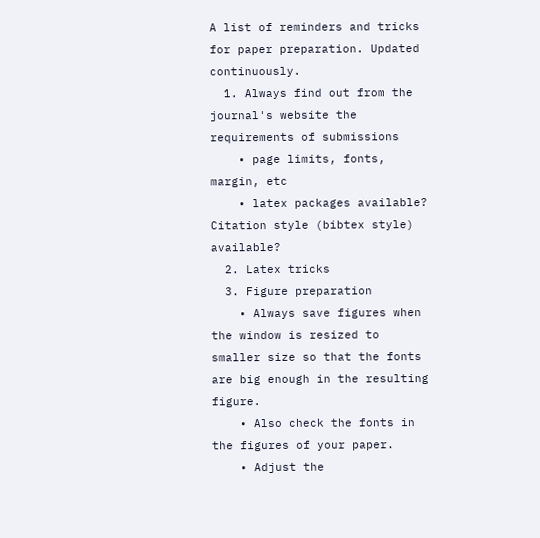A list of reminders and tricks for paper preparation. Updated continuously.
  1. Always find out from the journal's website the requirements of submissions
    • page limits, fonts, margin, etc
    • latex packages available? Citation style (bibtex style) available?
  2. Latex tricks
  3. Figure preparation
    • Always save figures when the window is resized to smaller size so that the fonts are big enough in the resulting figure.
    • Also check the fonts in the figures of your paper.
    • Adjust the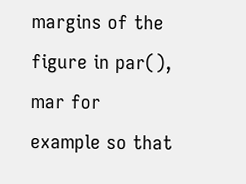margins of the figure in par(), mar for example so that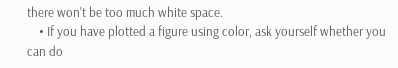there won't be too much white space.
    • If you have plotted a figure using color, ask yourself whether you can do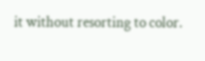it without resorting to color.